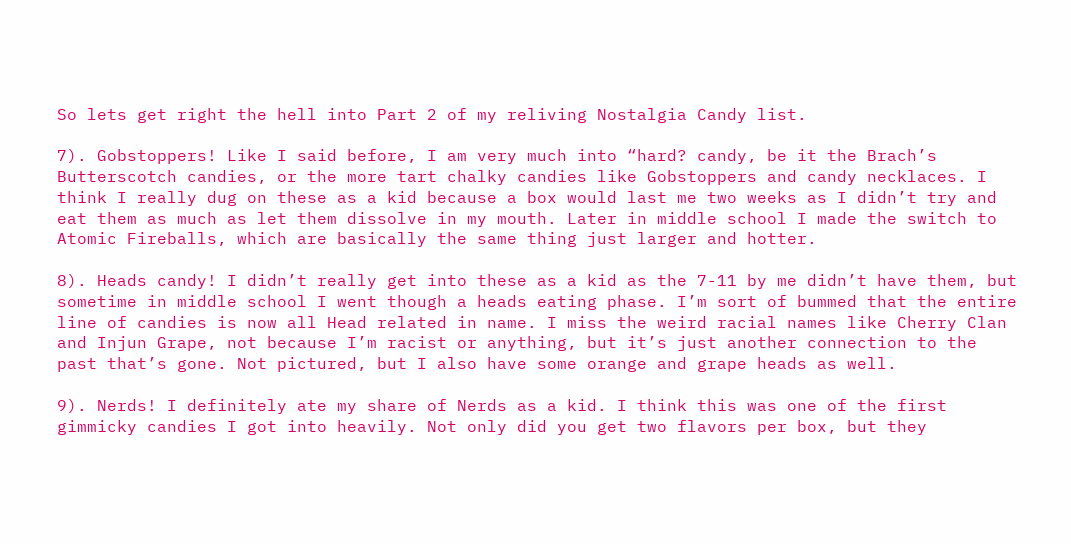So lets get right the hell into Part 2 of my reliving Nostalgia Candy list.

7). Gobstoppers! Like I said before, I am very much into “hard? candy, be it the Brach’s Butterscotch candies, or the more tart chalky candies like Gobstoppers and candy necklaces. I think I really dug on these as a kid because a box would last me two weeks as I didn’t try and eat them as much as let them dissolve in my mouth. Later in middle school I made the switch to Atomic Fireballs, which are basically the same thing just larger and hotter.

8). Heads candy! I didn’t really get into these as a kid as the 7-11 by me didn’t have them, but sometime in middle school I went though a heads eating phase. I’m sort of bummed that the entire line of candies is now all Head related in name. I miss the weird racial names like Cherry Clan and Injun Grape, not because I’m racist or anything, but it’s just another connection to the past that’s gone. Not pictured, but I also have some orange and grape heads as well.

9). Nerds! I definitely ate my share of Nerds as a kid. I think this was one of the first gimmicky candies I got into heavily. Not only did you get two flavors per box, but they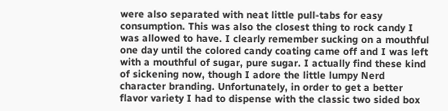were also separated with neat little pull-tabs for easy consumption. This was also the closest thing to rock candy I was allowed to have. I clearly remember sucking on a mouthful one day until the colored candy coating came off and I was left with a mouthful of sugar, pure sugar. I actually find these kind of sickening now, though I adore the little lumpy Nerd character branding. Unfortunately, in order to get a better flavor variety I had to dispense with the classic two sided box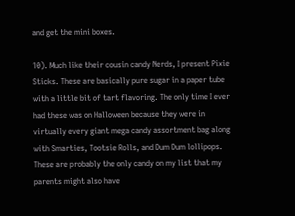and get the mini boxes.

10). Much like their cousin candy Nerds, I present Pixie Sticks. These are basically pure sugar in a paper tube with a little bit of tart flavoring. The only time I ever had these was on Halloween because they were in virtually every giant mega candy assortment bag along with Smarties, Tootsie Rolls, and Dum Dum lollipops. These are probably the only candy on my list that my parents might also have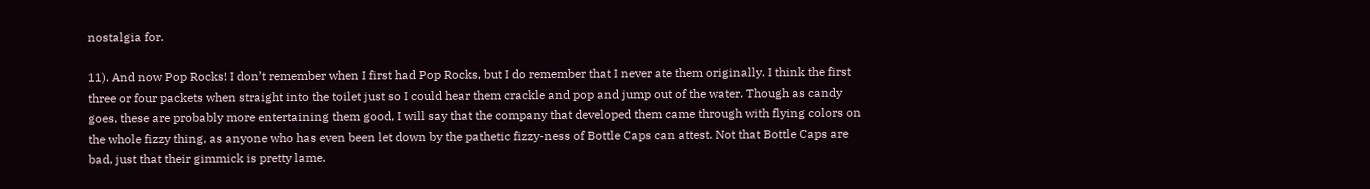nostalgia for.

11). And now Pop Rocks! I don’t remember when I first had Pop Rocks, but I do remember that I never ate them originally. I think the first three or four packets when straight into the toilet just so I could hear them crackle and pop and jump out of the water. Though as candy goes, these are probably more entertaining them good, I will say that the company that developed them came through with flying colors on the whole fizzy thing, as anyone who has even been let down by the pathetic fizzy-ness of Bottle Caps can attest. Not that Bottle Caps are bad, just that their gimmick is pretty lame.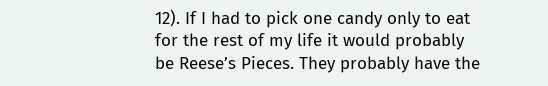12). If I had to pick one candy only to eat for the rest of my life it would probably be Reese’s Pieces. They probably have the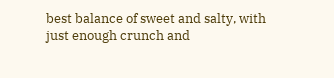best balance of sweet and salty, with just enough crunch and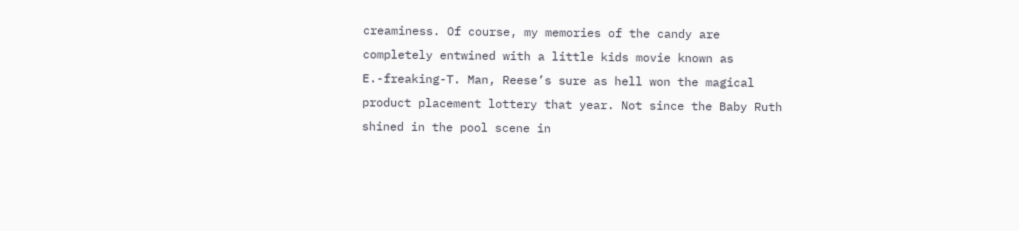creaminess. Of course, my memories of the candy are completely entwined with a little kids movie known as E.-freaking-T. Man, Reese’s sure as hell won the magical product placement lottery that year. Not since the Baby Ruth shined in the pool scene in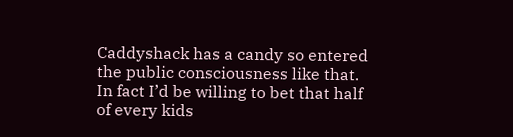Caddyshack has a candy so entered the public consciousness like that. In fact I’d be willing to bet that half of every kids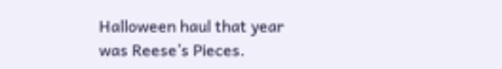Halloween haul that year was Reese’s Pieces.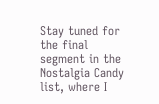Stay tuned for the final segment in the Nostalgia Candy list, where I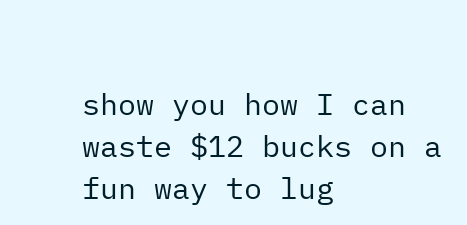show you how I can waste $12 bucks on a fun way to lug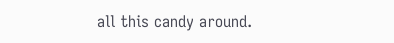all this candy around.